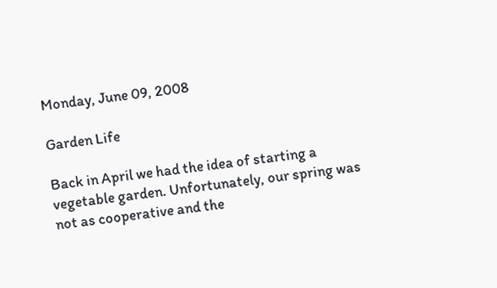Monday, June 09, 2008

Garden Life

Back in April we had the idea of starting a vegetable garden. Unfortunately, our spring was not as cooperative and the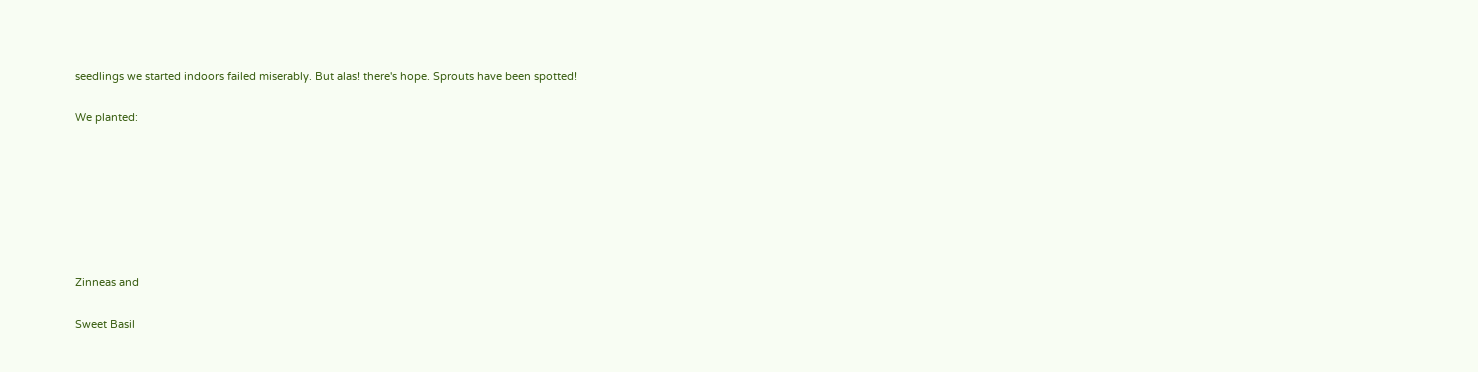seedlings we started indoors failed miserably. But alas! there's hope. Sprouts have been spotted!

We planted:







Zinneas and

Sweet Basil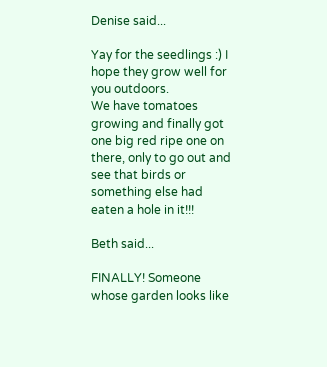Denise said...

Yay for the seedlings :) I hope they grow well for you outdoors.
We have tomatoes growing and finally got one big red ripe one on there, only to go out and see that birds or something else had eaten a hole in it!!!

Beth said...

FINALLY! Someone whose garden looks like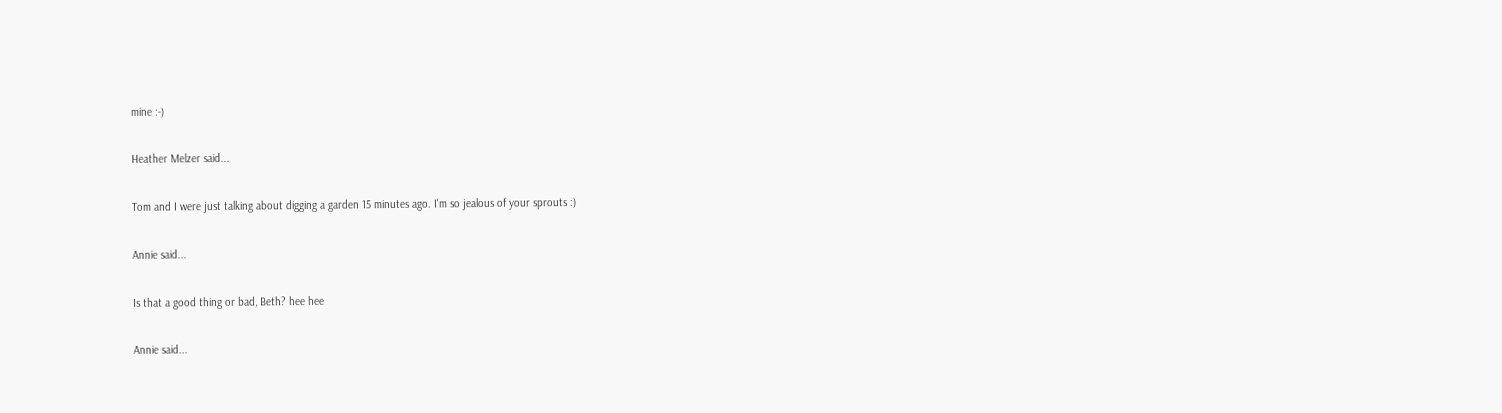mine :-)

Heather Melzer said...

Tom and I were just talking about digging a garden 15 minutes ago. I'm so jealous of your sprouts :)

Annie said...

Is that a good thing or bad, Beth? hee hee

Annie said...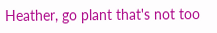Heather, go plant that's not too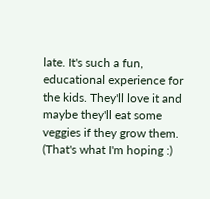late. It's such a fun, educational experience for the kids. They'll love it and maybe they'll eat some veggies if they grow them. (That's what I'm hoping :)